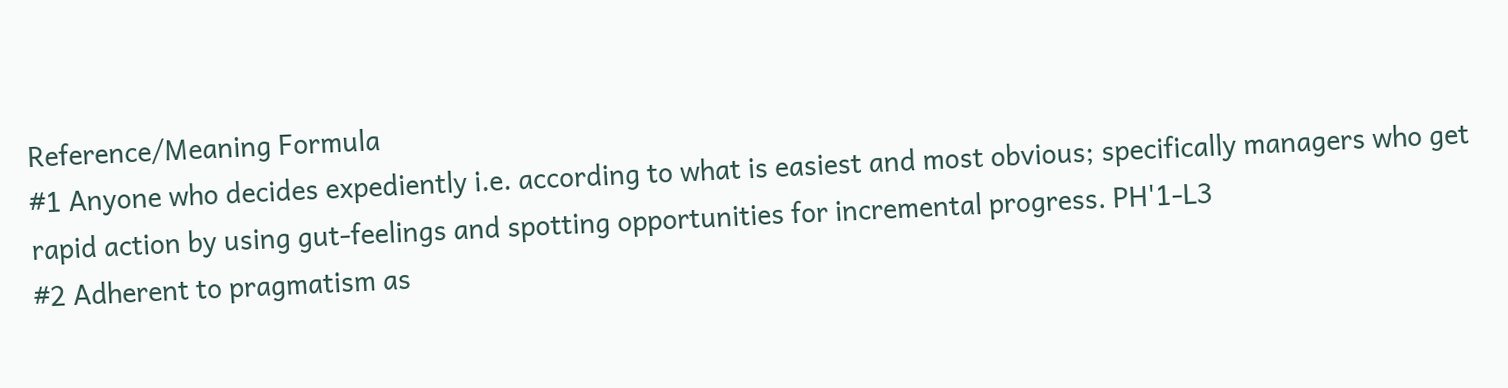Reference/Meaning Formula
#1 Anyone who decides expediently i.e. according to what is easiest and most obvious; specifically managers who get rapid action by using gut-feelings and spotting opportunities for incremental progress. PH'1-L3
#2 Adherent to pragmatism as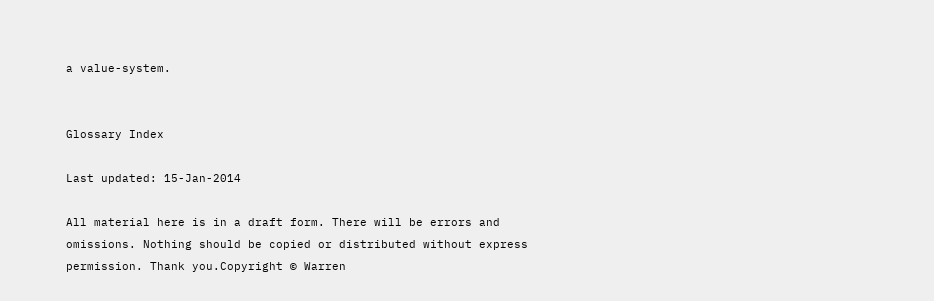a value-system.


Glossary Index

Last updated: 15-Jan-2014

All material here is in a draft form. There will be errors and omissions. Nothing should be copied or distributed without express permission. Thank you.Copyright © Warren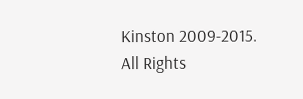Kinston 2009-2015. All Rights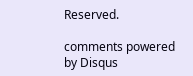Reserved.

comments powered by Disqus